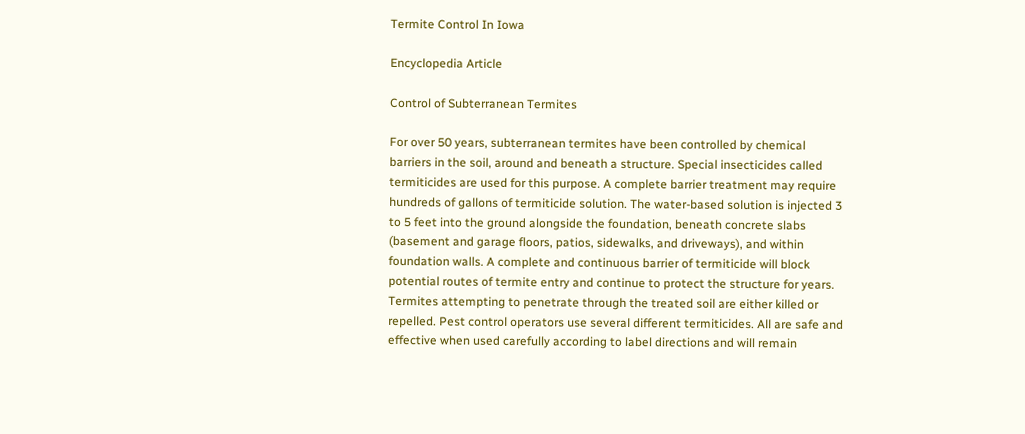Termite Control In Iowa

Encyclopedia Article

Control of Subterranean Termites

For over 50 years, subterranean termites have been controlled by chemical barriers in the soil, around and beneath a structure. Special insecticides called termiticides are used for this purpose. A complete barrier treatment may require hundreds of gallons of termiticide solution. The water-based solution is injected 3 to 5 feet into the ground alongside the foundation, beneath concrete slabs (basement and garage floors, patios, sidewalks, and driveways), and within foundation walls. A complete and continuous barrier of termiticide will block potential routes of termite entry and continue to protect the structure for years. Termites attempting to penetrate through the treated soil are either killed or repelled. Pest control operators use several different termiticides. All are safe and effective when used carefully according to label directions and will remain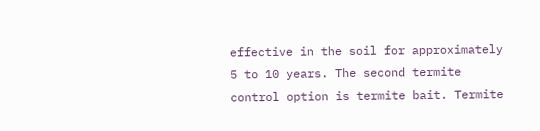effective in the soil for approximately 5 to 10 years. The second termite control option is termite bait. Termite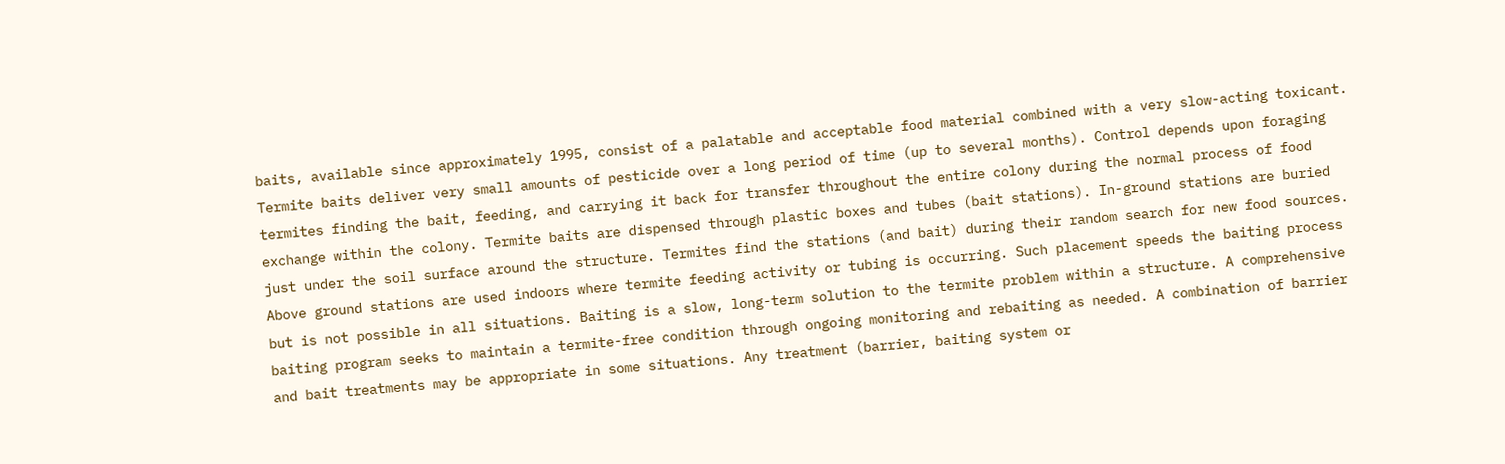baits, available since approximately 1995, consist of a palatable and acceptable food material combined with a very slow-acting toxicant. Termite baits deliver very small amounts of pesticide over a long period of time (up to several months). Control depends upon foraging termites finding the bait, feeding, and carrying it back for transfer throughout the entire colony during the normal process of food exchange within the colony. Termite baits are dispensed through plastic boxes and tubes (bait stations). In-ground stations are buried just under the soil surface around the structure. Termites find the stations (and bait) during their random search for new food sources. Above ground stations are used indoors where termite feeding activity or tubing is occurring. Such placement speeds the baiting process but is not possible in all situations. Baiting is a slow, long-term solution to the termite problem within a structure. A comprehensive baiting program seeks to maintain a termite-free condition through ongoing monitoring and rebaiting as needed. A combination of barrier and bait treatments may be appropriate in some situations. Any treatment (barrier, baiting system or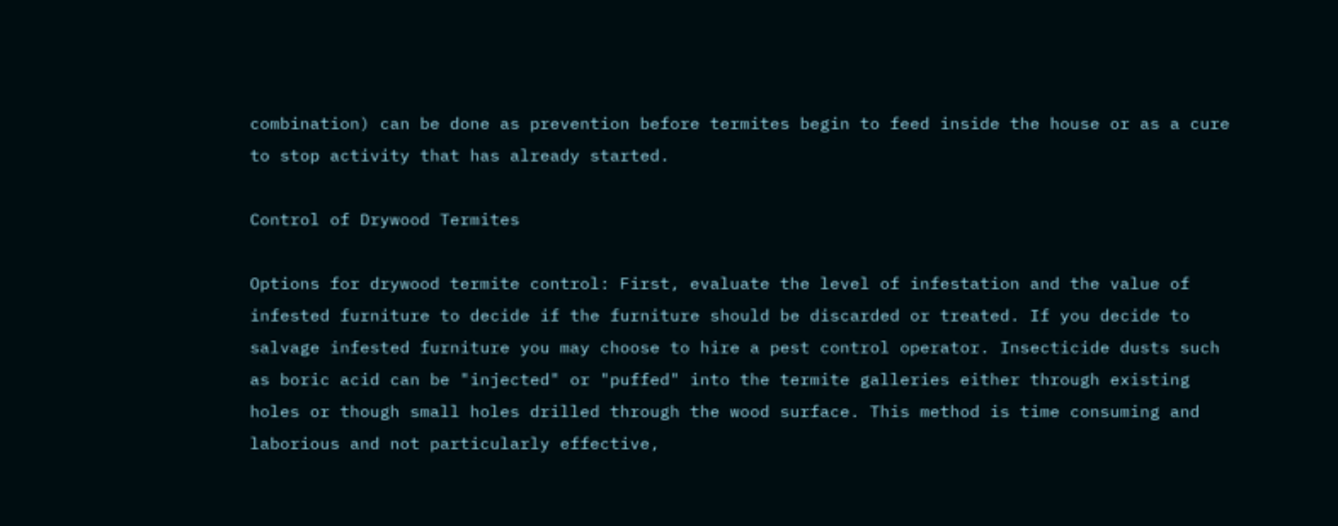combination) can be done as prevention before termites begin to feed inside the house or as a cure to stop activity that has already started.

Control of Drywood Termites

Options for drywood termite control: First, evaluate the level of infestation and the value of infested furniture to decide if the furniture should be discarded or treated. If you decide to salvage infested furniture you may choose to hire a pest control operator. Insecticide dusts such as boric acid can be "injected" or "puffed" into the termite galleries either through existing holes or though small holes drilled through the wood surface. This method is time consuming and laborious and not particularly effective,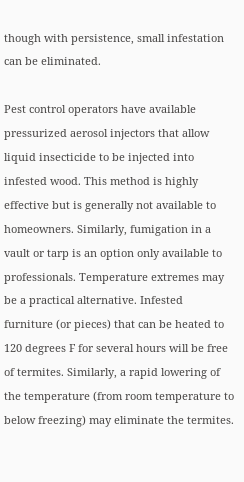though with persistence, small infestation can be eliminated.

Pest control operators have available pressurized aerosol injectors that allow liquid insecticide to be injected into infested wood. This method is highly effective but is generally not available to homeowners. Similarly, fumigation in a vault or tarp is an option only available to professionals. Temperature extremes may be a practical alternative. Infested furniture (or pieces) that can be heated to 120 degrees F for several hours will be free of termites. Similarly, a rapid lowering of the temperature (from room temperature to below freezing) may eliminate the termites.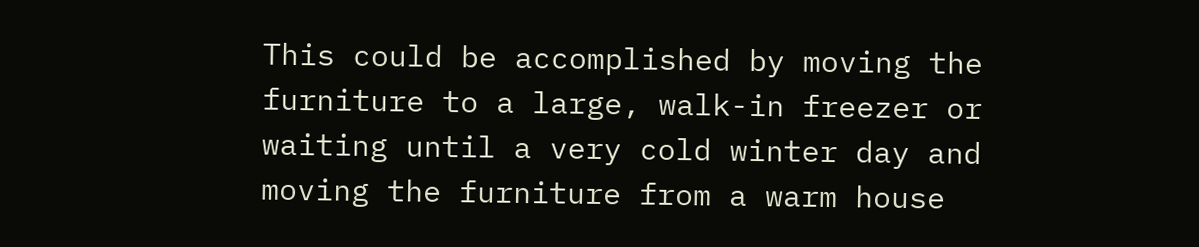This could be accomplished by moving the furniture to a large, walk-in freezer or waiting until a very cold winter day and moving the furniture from a warm house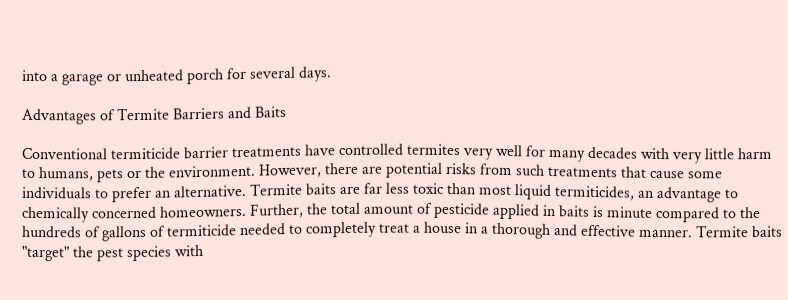into a garage or unheated porch for several days.

Advantages of Termite Barriers and Baits

Conventional termiticide barrier treatments have controlled termites very well for many decades with very little harm to humans, pets or the environment. However, there are potential risks from such treatments that cause some individuals to prefer an alternative. Termite baits are far less toxic than most liquid termiticides, an advantage to chemically concerned homeowners. Further, the total amount of pesticide applied in baits is minute compared to the hundreds of gallons of termiticide needed to completely treat a house in a thorough and effective manner. Termite baits "target" the pest species with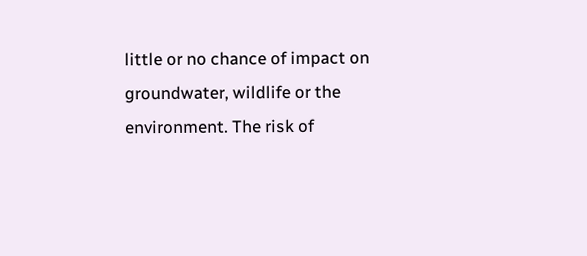little or no chance of impact on groundwater, wildlife or the environment. The risk of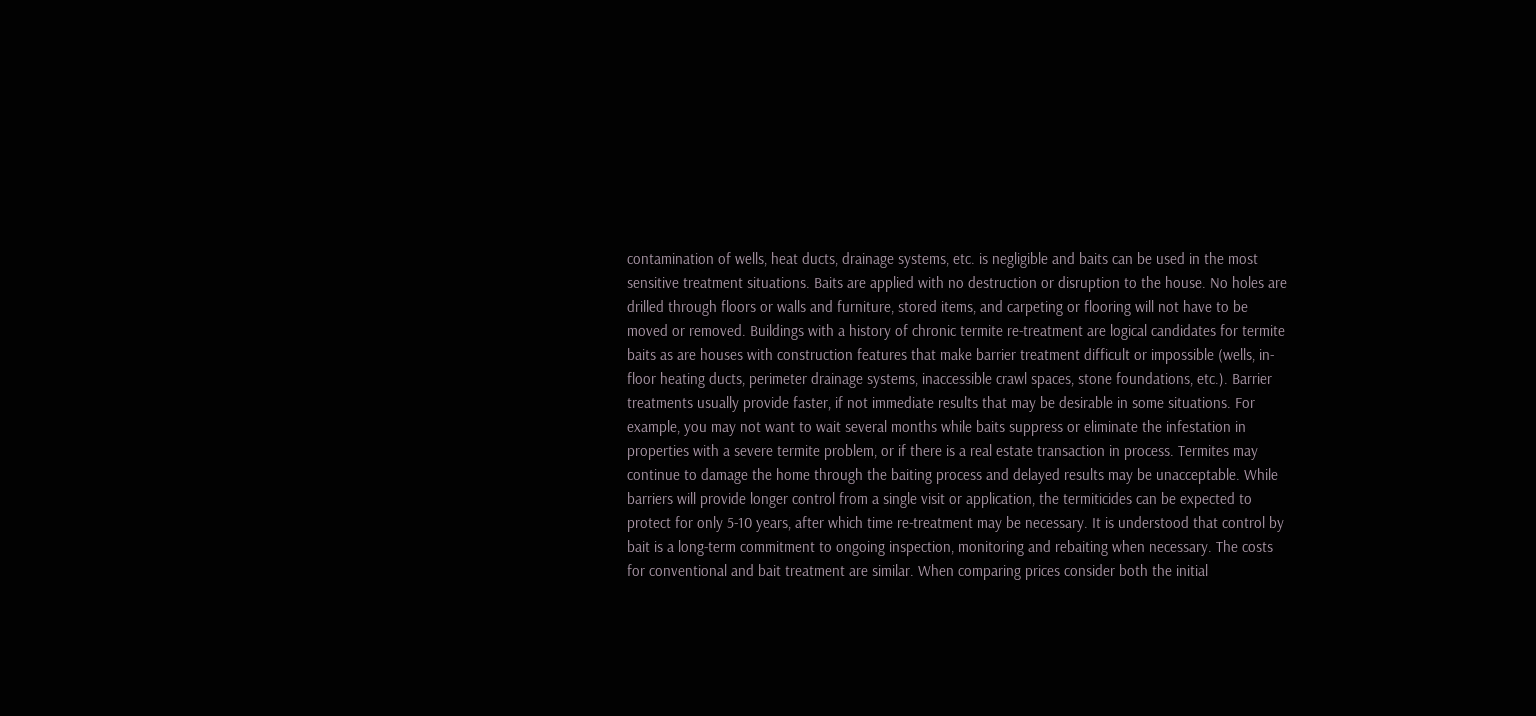contamination of wells, heat ducts, drainage systems, etc. is negligible and baits can be used in the most sensitive treatment situations. Baits are applied with no destruction or disruption to the house. No holes are drilled through floors or walls and furniture, stored items, and carpeting or flooring will not have to be moved or removed. Buildings with a history of chronic termite re-treatment are logical candidates for termite baits as are houses with construction features that make barrier treatment difficult or impossible (wells, in-floor heating ducts, perimeter drainage systems, inaccessible crawl spaces, stone foundations, etc.). Barrier treatments usually provide faster, if not immediate results that may be desirable in some situations. For example, you may not want to wait several months while baits suppress or eliminate the infestation in properties with a severe termite problem, or if there is a real estate transaction in process. Termites may continue to damage the home through the baiting process and delayed results may be unacceptable. While barriers will provide longer control from a single visit or application, the termiticides can be expected to protect for only 5-10 years, after which time re-treatment may be necessary. It is understood that control by bait is a long-term commitment to ongoing inspection, monitoring and rebaiting when necessary. The costs for conventional and bait treatment are similar. When comparing prices consider both the initial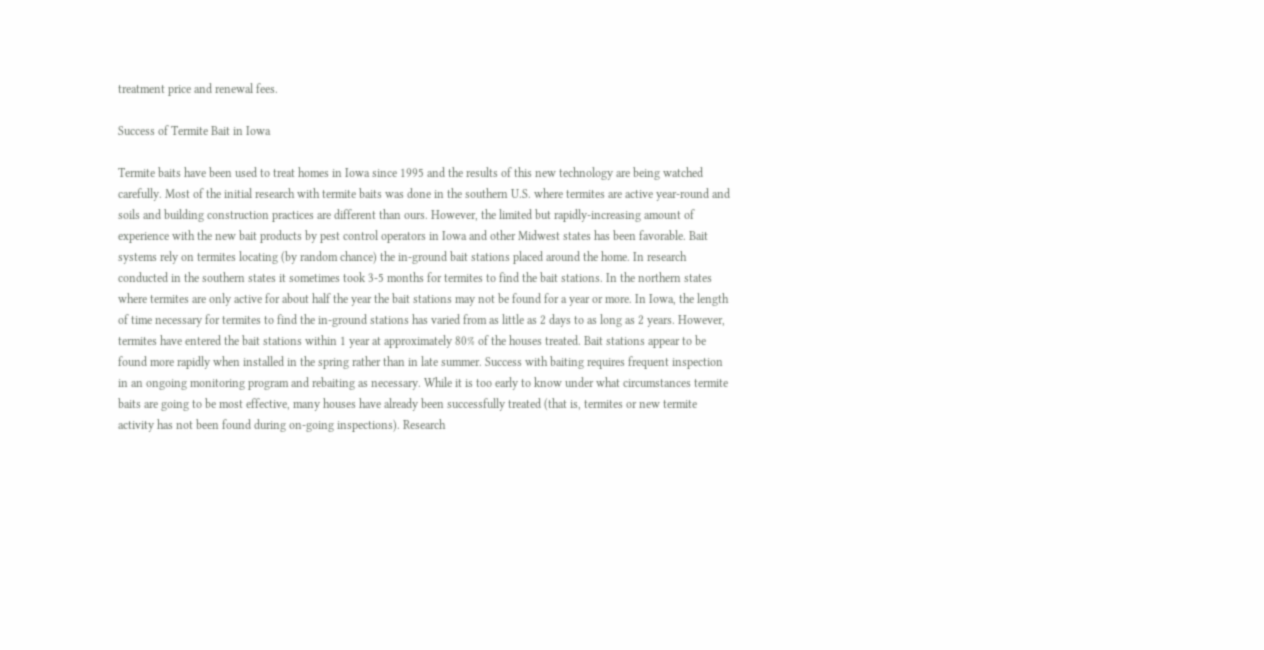treatment price and renewal fees.

Success of Termite Bait in Iowa

Termite baits have been used to treat homes in Iowa since 1995 and the results of this new technology are being watched carefully. Most of the initial research with termite baits was done in the southern U.S. where termites are active year-round and soils and building construction practices are different than ours. However, the limited but rapidly-increasing amount of experience with the new bait products by pest control operators in Iowa and other Midwest states has been favorable. Bait systems rely on termites locating (by random chance) the in-ground bait stations placed around the home. In research conducted in the southern states it sometimes took 3-5 months for termites to find the bait stations. In the northern states where termites are only active for about half the year the bait stations may not be found for a year or more. In Iowa, the length of time necessary for termites to find the in-ground stations has varied from as little as 2 days to as long as 2 years. However, termites have entered the bait stations within 1 year at approximately 80% of the houses treated. Bait stations appear to be found more rapidly when installed in the spring rather than in late summer. Success with baiting requires frequent inspection in an ongoing monitoring program and rebaiting as necessary. While it is too early to know under what circumstances termite baits are going to be most effective, many houses have already been successfully treated (that is, termites or new termite activity has not been found during on-going inspections). Research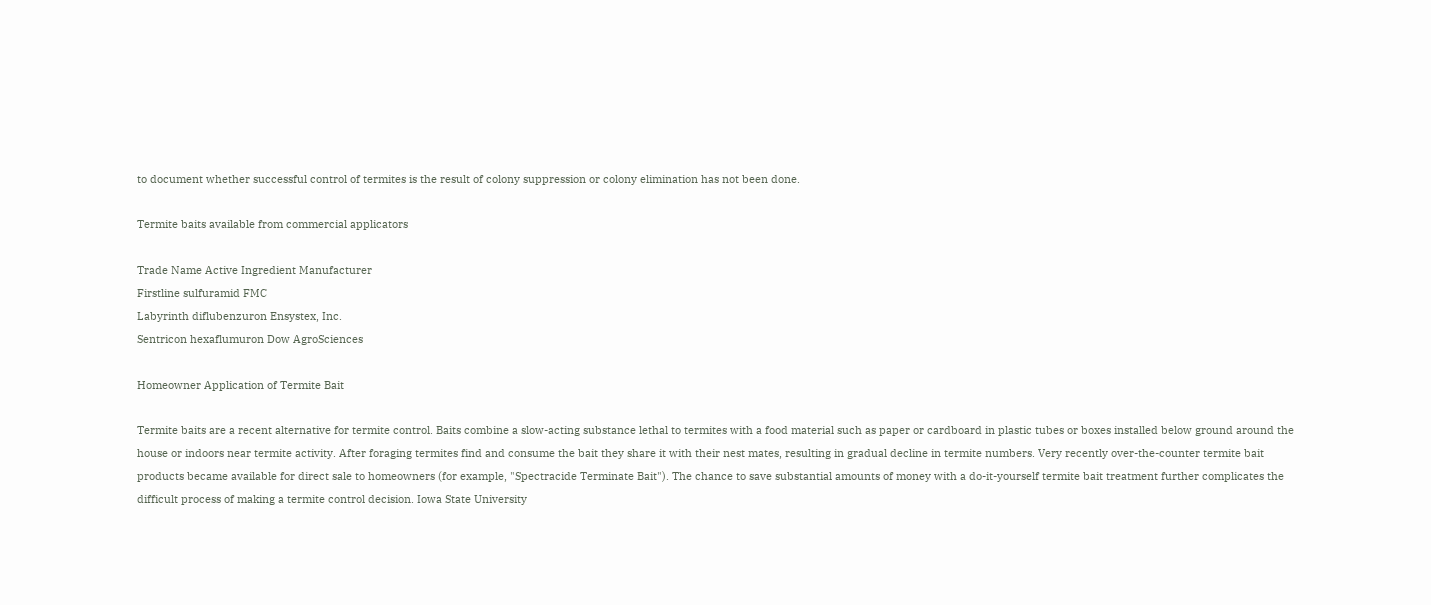to document whether successful control of termites is the result of colony suppression or colony elimination has not been done.

Termite baits available from commercial applicators

Trade Name Active Ingredient Manufacturer
Firstline sulfuramid FMC
Labyrinth diflubenzuron Ensystex, Inc.
Sentricon hexaflumuron Dow AgroSciences

Homeowner Application of Termite Bait

Termite baits are a recent alternative for termite control. Baits combine a slow-acting substance lethal to termites with a food material such as paper or cardboard in plastic tubes or boxes installed below ground around the house or indoors near termite activity. After foraging termites find and consume the bait they share it with their nest mates, resulting in gradual decline in termite numbers. Very recently over-the-counter termite bait products became available for direct sale to homeowners (for example, "Spectracide Terminate Bait"). The chance to save substantial amounts of money with a do-it-yourself termite bait treatment further complicates the difficult process of making a termite control decision. Iowa State University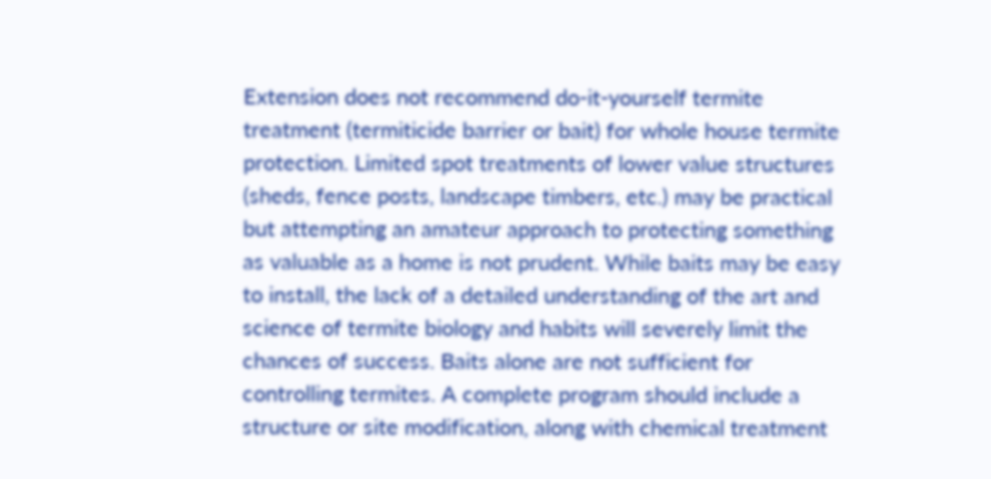Extension does not recommend do-it-yourself termite treatment (termiticide barrier or bait) for whole house termite protection. Limited spot treatments of lower value structures (sheds, fence posts, landscape timbers, etc.) may be practical but attempting an amateur approach to protecting something as valuable as a home is not prudent. While baits may be easy to install, the lack of a detailed understanding of the art and science of termite biology and habits will severely limit the chances of success. Baits alone are not sufficient for controlling termites. A complete program should include a structure or site modification, along with chemical treatment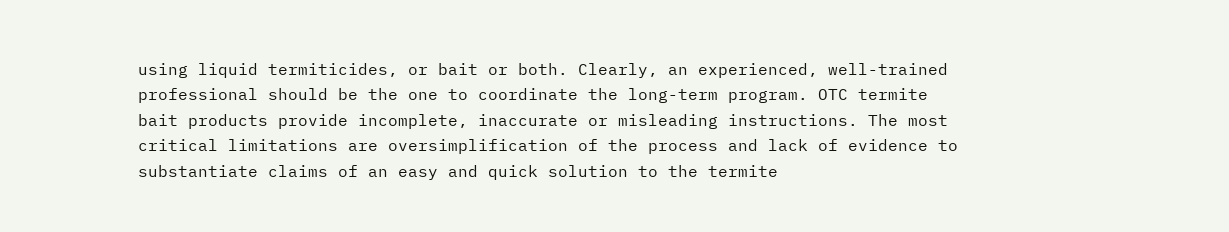using liquid termiticides, or bait or both. Clearly, an experienced, well-trained professional should be the one to coordinate the long-term program. OTC termite bait products provide incomplete, inaccurate or misleading instructions. The most critical limitations are oversimplification of the process and lack of evidence to substantiate claims of an easy and quick solution to the termite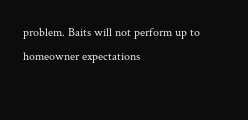problem. Baits will not perform up to homeowner expectations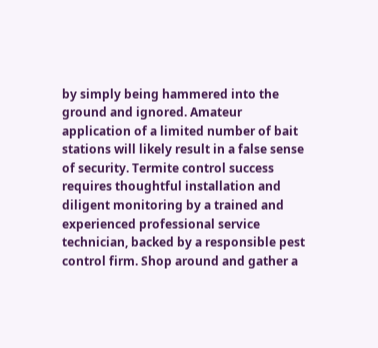by simply being hammered into the ground and ignored. Amateur application of a limited number of bait stations will likely result in a false sense of security. Termite control success requires thoughtful installation and diligent monitoring by a trained and experienced professional service technician, backed by a responsible pest control firm. Shop around and gather a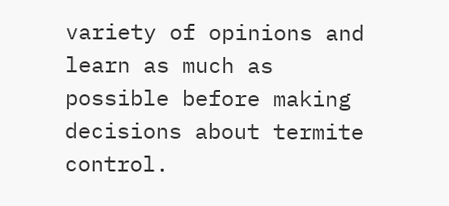variety of opinions and learn as much as possible before making decisions about termite control.